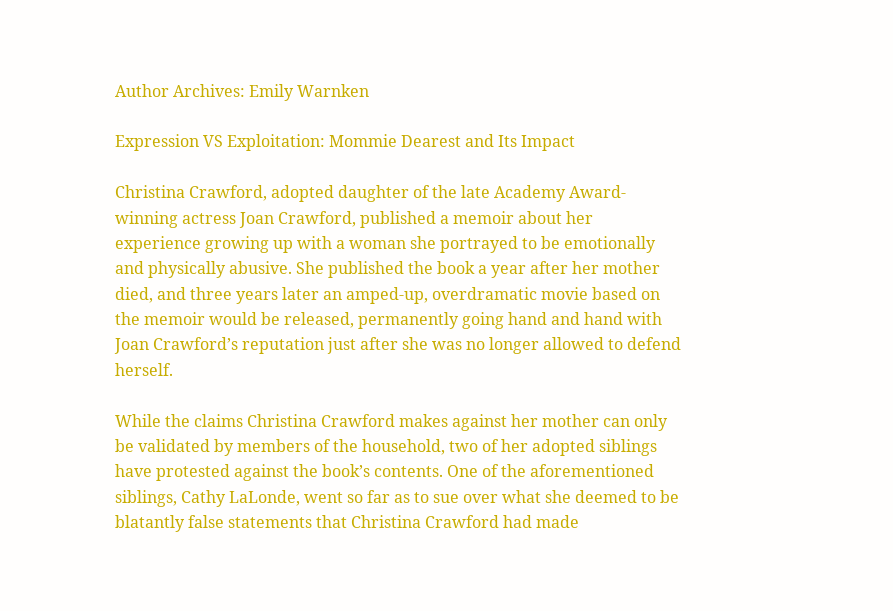Author Archives: Emily Warnken

Expression VS Exploitation: Mommie Dearest and Its Impact

Christina Crawford, adopted daughter of the late Academy Award-winning actress Joan Crawford, published a memoir about her experience growing up with a woman she portrayed to be emotionally and physically abusive. She published the book a year after her mother died, and three years later an amped-up, overdramatic movie based on the memoir would be released, permanently going hand and hand with Joan Crawford’s reputation just after she was no longer allowed to defend herself.

While the claims Christina Crawford makes against her mother can only be validated by members of the household, two of her adopted siblings have protested against the book’s contents. One of the aforementioned siblings, Cathy LaLonde, went so far as to sue over what she deemed to be blatantly false statements that Christina Crawford had made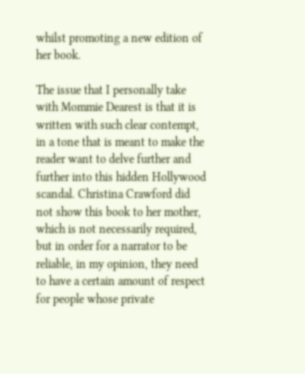whilst promoting a new edition of her book.

The issue that I personally take with Mommie Dearest is that it is written with such clear contempt, in a tone that is meant to make the reader want to delve further and further into this hidden Hollywood scandal. Christina Crawford did not show this book to her mother, which is not necessarily required, but in order for a narrator to be reliable, in my opinion, they need to have a certain amount of respect for people whose private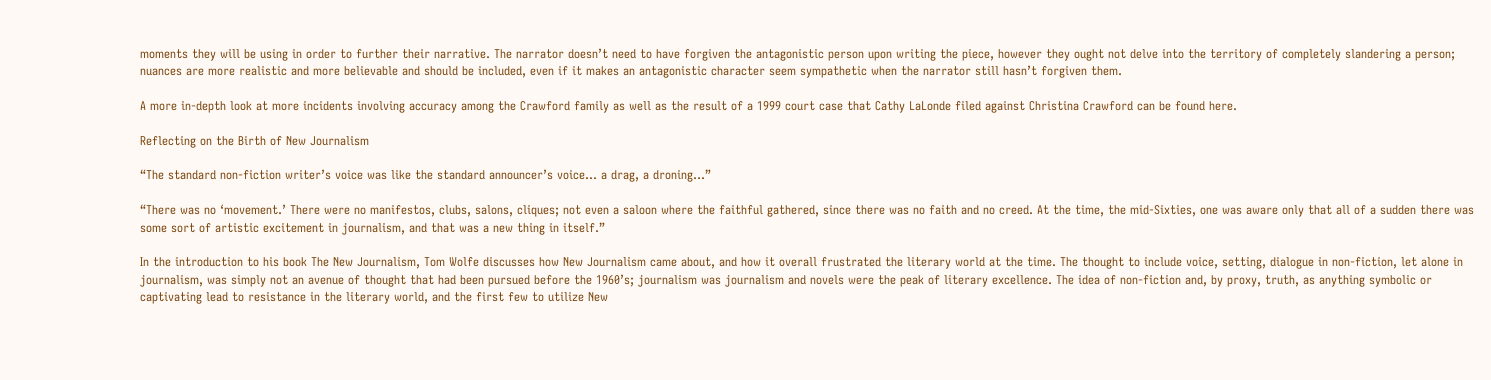moments they will be using in order to further their narrative. The narrator doesn’t need to have forgiven the antagonistic person upon writing the piece, however they ought not delve into the territory of completely slandering a person; nuances are more realistic and more believable and should be included, even if it makes an antagonistic character seem sympathetic when the narrator still hasn’t forgiven them.

A more in-depth look at more incidents involving accuracy among the Crawford family as well as the result of a 1999 court case that Cathy LaLonde filed against Christina Crawford can be found here.

Reflecting on the Birth of New Journalism

“The standard non-fiction writer’s voice was like the standard announcer’s voice… a drag, a droning…”

“There was no ‘movement.’ There were no manifestos, clubs, salons, cliques; not even a saloon where the faithful gathered, since there was no faith and no creed. At the time, the mid-Sixties, one was aware only that all of a sudden there was some sort of artistic excitement in journalism, and that was a new thing in itself.”

In the introduction to his book The New Journalism, Tom Wolfe discusses how New Journalism came about, and how it overall frustrated the literary world at the time. The thought to include voice, setting, dialogue in non-fiction, let alone in journalism, was simply not an avenue of thought that had been pursued before the 1960’s; journalism was journalism and novels were the peak of literary excellence. The idea of non-fiction and, by proxy, truth, as anything symbolic or captivating lead to resistance in the literary world, and the first few to utilize New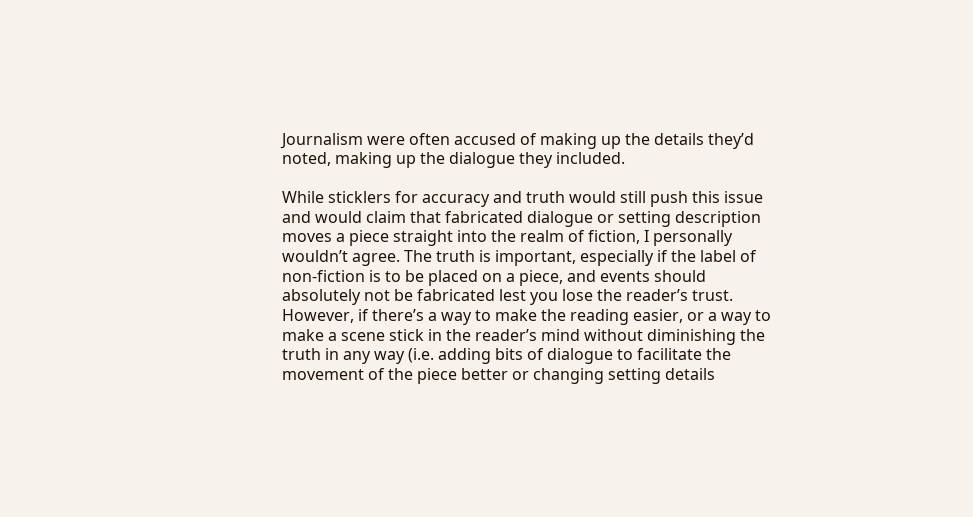Journalism were often accused of making up the details they’d noted, making up the dialogue they included.

While sticklers for accuracy and truth would still push this issue and would claim that fabricated dialogue or setting description moves a piece straight into the realm of fiction, I personally wouldn’t agree. The truth is important, especially if the label of non-fiction is to be placed on a piece, and events should absolutely not be fabricated lest you lose the reader’s trust. However, if there’s a way to make the reading easier, or a way to make a scene stick in the reader’s mind without diminishing the truth in any way (i.e. adding bits of dialogue to facilitate the movement of the piece better or changing setting details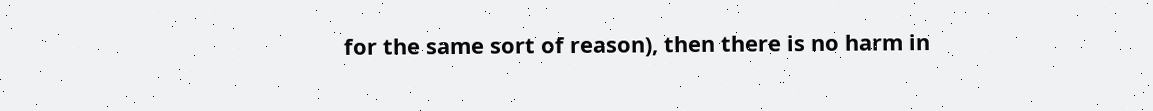for the same sort of reason), then there is no harm in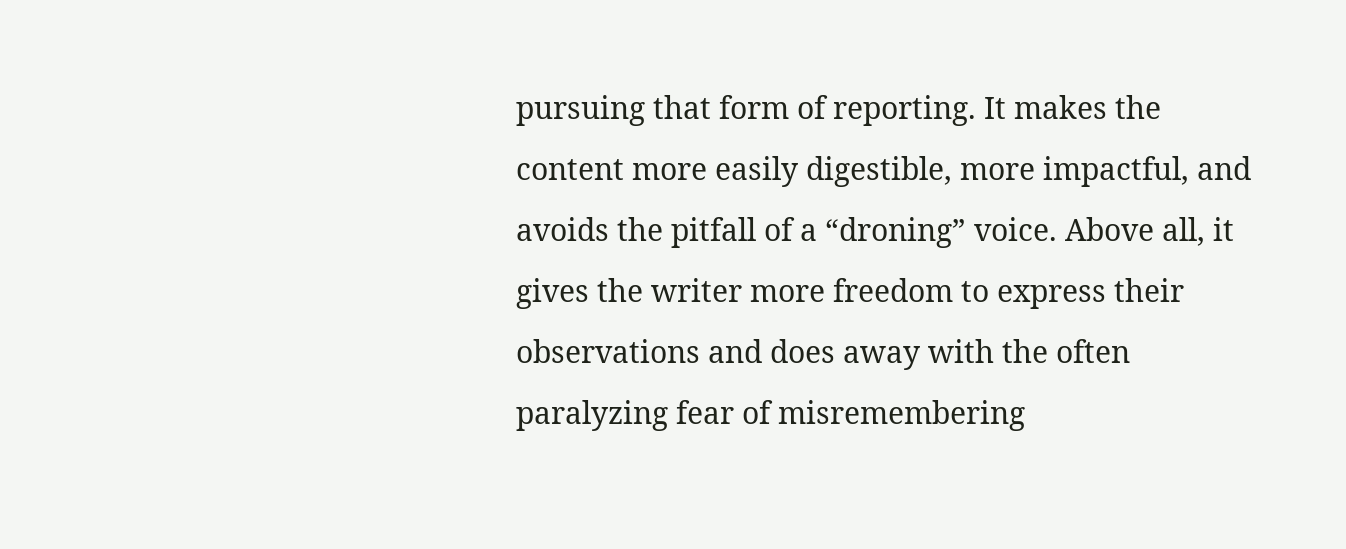pursuing that form of reporting. It makes the content more easily digestible, more impactful, and avoids the pitfall of a “droning” voice. Above all, it gives the writer more freedom to express their observations and does away with the often paralyzing fear of misremembering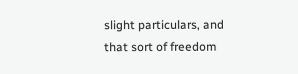slight particulars, and that sort of freedom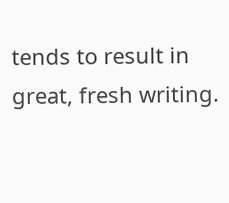tends to result in great, fresh writing.